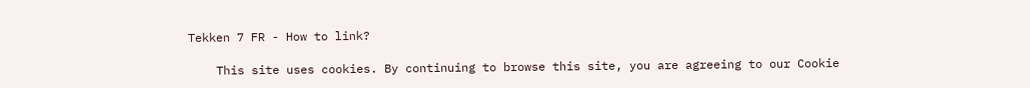Tekken 7 FR - How to link?

    This site uses cookies. By continuing to browse this site, you are agreeing to our Cookie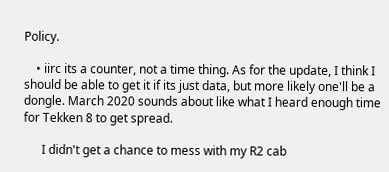Policy.

    • iirc its a counter, not a time thing. As for the update, I think I should be able to get it if its just data, but more likely one'll be a dongle. March 2020 sounds about like what I heard enough time for Tekken 8 to get spread.

      I didn't get a chance to mess with my R2 cab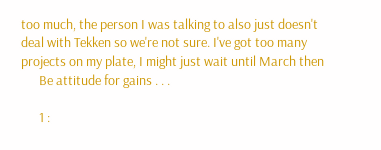too much, the person I was talking to also just doesn't deal with Tekken so we're not sure. I've got too many projects on my plate, I might just wait until March then
      Be attitude for gains . . .

      1 :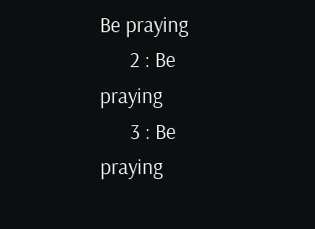Be praying
      2 : Be praying
      3 : Be praying